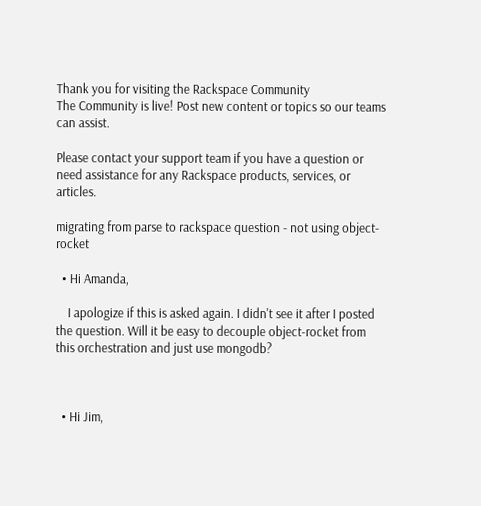Thank you for visiting the Rackspace Community
The Community is live! Post new content or topics so our teams can assist.

Please contact your support team if you have a question or need assistance for any Rackspace products, services, or articles.

migrating from parse to rackspace question - not using object-rocket

  • Hi Amanda,

    I apologize if this is asked again. I didn't see it after I posted the question. Will it be easy to decouple object-rocket from this orchestration and just use mongodb?



  • Hi Jim,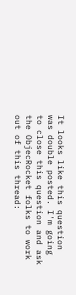It looks like this question was double posted. I'm going to close this question and ask the ObjecRocket folks to work out of this thread: